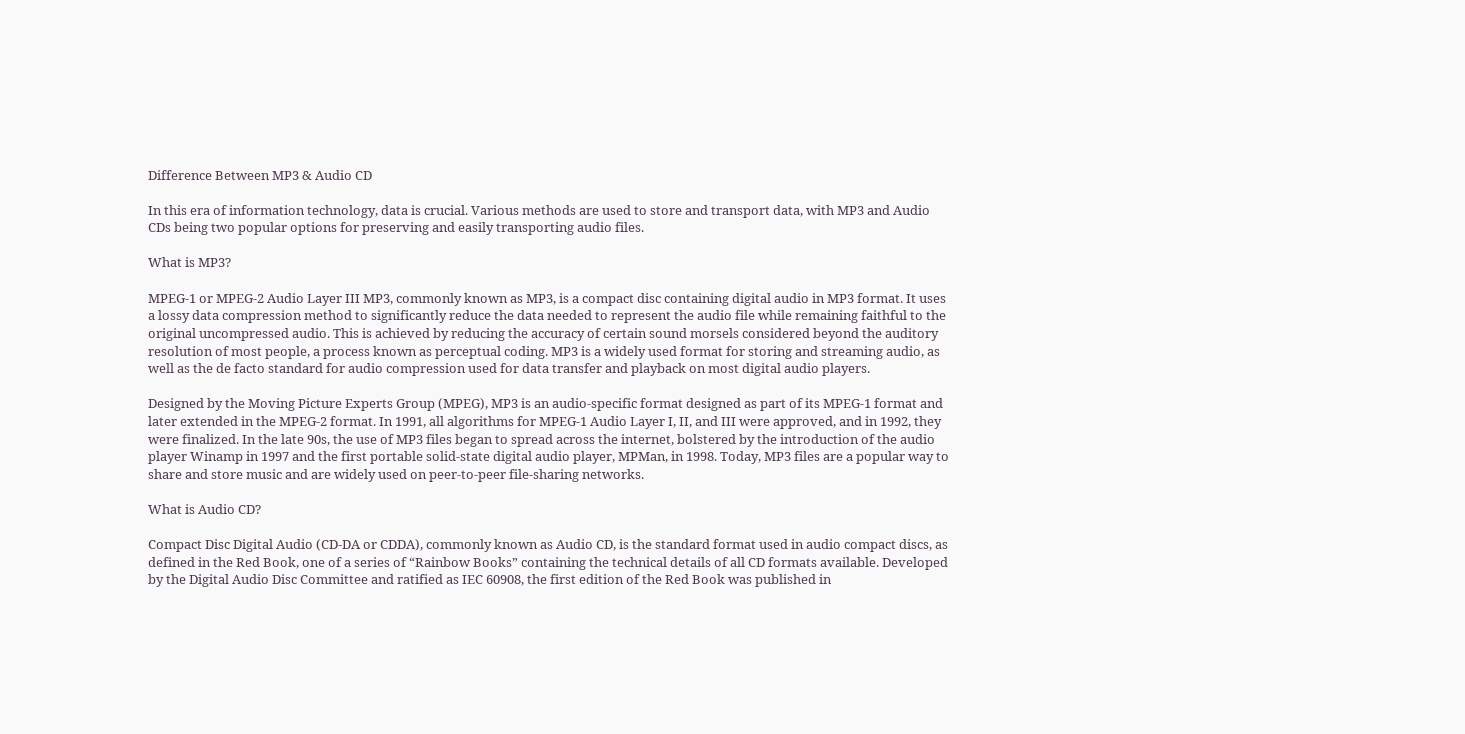Difference Between MP3 & Audio CD

In this era of information technology, data is crucial. Various methods are used to store and transport data, with MP3 and Audio CDs being two popular options for preserving and easily transporting audio files.

What is MP3?

MPEG-1 or MPEG-2 Audio Layer III MP3, commonly known as MP3, is a compact disc containing digital audio in MP3 format. It uses a lossy data compression method to significantly reduce the data needed to represent the audio file while remaining faithful to the original uncompressed audio. This is achieved by reducing the accuracy of certain sound morsels considered beyond the auditory resolution of most people, a process known as perceptual coding. MP3 is a widely used format for storing and streaming audio, as well as the de facto standard for audio compression used for data transfer and playback on most digital audio players.

Designed by the Moving Picture Experts Group (MPEG), MP3 is an audio-specific format designed as part of its MPEG-1 format and later extended in the MPEG-2 format. In 1991, all algorithms for MPEG-1 Audio Layer I, II, and III were approved, and in 1992, they were finalized. In the late 90s, the use of MP3 files began to spread across the internet, bolstered by the introduction of the audio player Winamp in 1997 and the first portable solid-state digital audio player, MPMan, in 1998. Today, MP3 files are a popular way to share and store music and are widely used on peer-to-peer file-sharing networks.

What is Audio CD?

Compact Disc Digital Audio (CD-DA or CDDA), commonly known as Audio CD, is the standard format used in audio compact discs, as defined in the Red Book, one of a series of “Rainbow Books” containing the technical details of all CD formats available. Developed by the Digital Audio Disc Committee and ratified as IEC 60908, the first edition of the Red Book was published in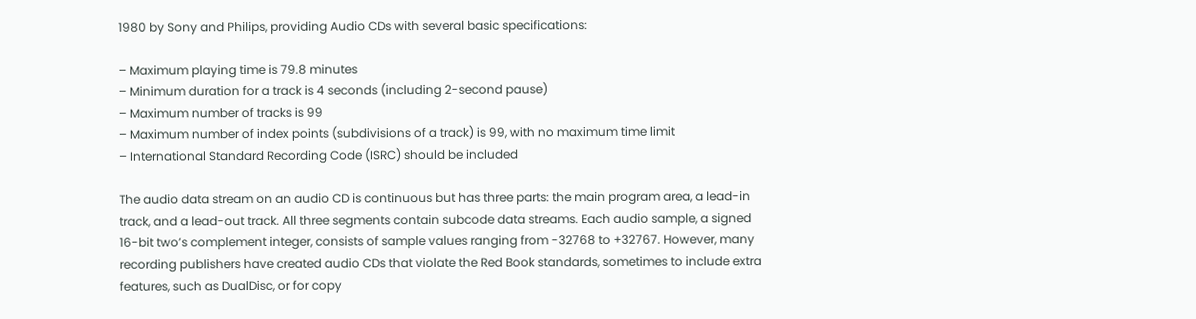1980 by Sony and Philips, providing Audio CDs with several basic specifications:

– Maximum playing time is 79.8 minutes
– Minimum duration for a track is 4 seconds (including 2-second pause)
– Maximum number of tracks is 99
– Maximum number of index points (subdivisions of a track) is 99, with no maximum time limit
– International Standard Recording Code (ISRC) should be included

The audio data stream on an audio CD is continuous but has three parts: the main program area, a lead-in track, and a lead-out track. All three segments contain subcode data streams. Each audio sample, a signed 16-bit two’s complement integer, consists of sample values ranging from -32768 to +32767. However, many recording publishers have created audio CDs that violate the Red Book standards, sometimes to include extra features, such as DualDisc, or for copy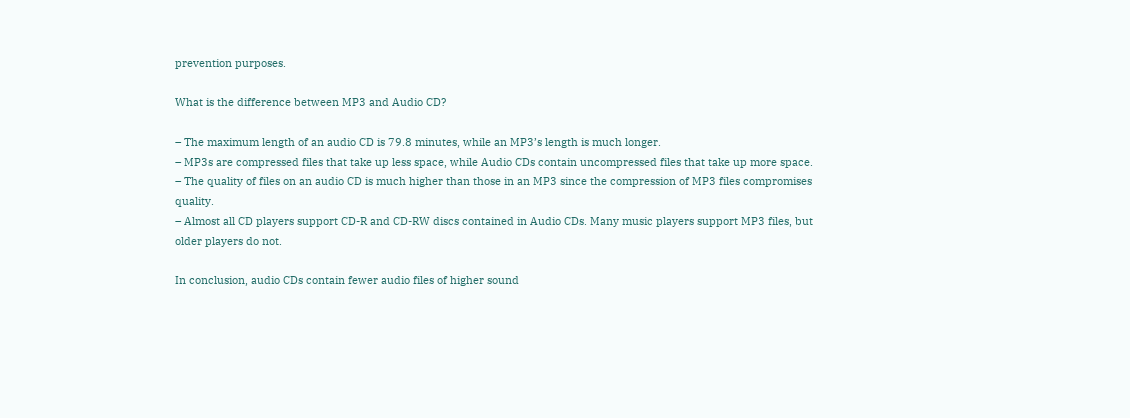prevention purposes.

What is the difference between MP3 and Audio CD?

– The maximum length of an audio CD is 79.8 minutes, while an MP3’s length is much longer.
– MP3s are compressed files that take up less space, while Audio CDs contain uncompressed files that take up more space.
– The quality of files on an audio CD is much higher than those in an MP3 since the compression of MP3 files compromises quality.
– Almost all CD players support CD-R and CD-RW discs contained in Audio CDs. Many music players support MP3 files, but older players do not.

In conclusion, audio CDs contain fewer audio files of higher sound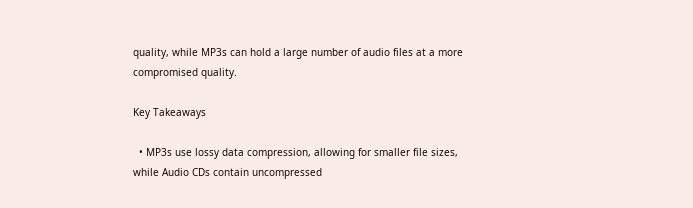quality, while MP3s can hold a large number of audio files at a more compromised quality.

Key Takeaways

  • MP3s use lossy data compression, allowing for smaller file sizes, while Audio CDs contain uncompressed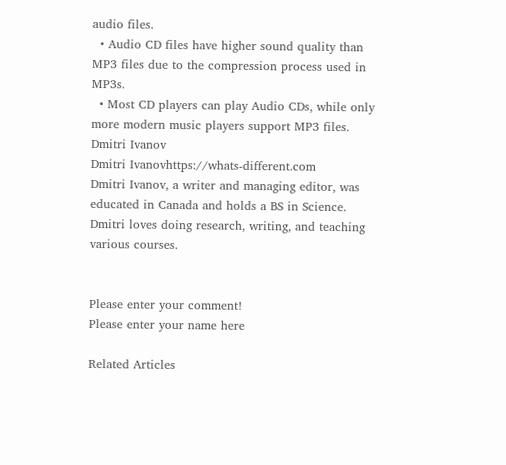audio files.
  • Audio CD files have higher sound quality than MP3 files due to the compression process used in MP3s.
  • Most CD players can play Audio CDs, while only more modern music players support MP3 files.
Dmitri Ivanov
Dmitri Ivanovhttps://whats-different.com
Dmitri Ivanov, a writer and managing editor, was educated in Canada and holds a BS in Science. Dmitri loves doing research, writing, and teaching various courses.


Please enter your comment!
Please enter your name here

Related Articles